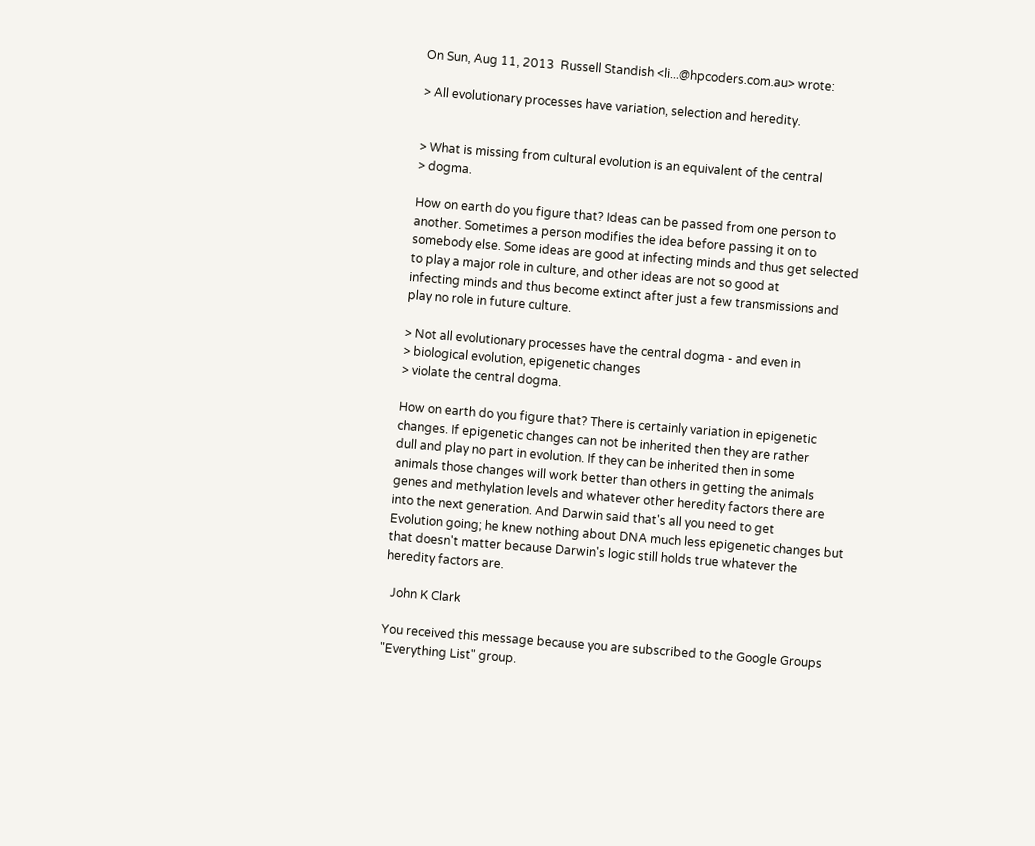On Sun, Aug 11, 2013  Russell Standish <li...@hpcoders.com.au> wrote:

> All evolutionary processes have variation, selection and heredity.


> What is missing from cultural evolution is an equivalent of the central
> dogma.

How on earth do you figure that? Ideas can be passed from one person to
another. Sometimes a person modifies the idea before passing it on to
somebody else. Some ideas are good at infecting minds and thus get selected
to play a major role in culture, and other ideas are not so good at
infecting minds and thus become extinct after just a few transmissions and
play no role in future culture.

> Not all evolutionary processes have the central dogma - and even in
> biological evolution, epigenetic changes
> violate the central dogma.

How on earth do you figure that? There is certainly variation in epigenetic
changes. If epigenetic changes can not be inherited then they are rather
dull and play no part in evolution. If they can be inherited then in some
animals those changes will work better than others in getting the animals
genes and methylation levels and whatever other heredity factors there are
into the next generation. And Darwin said that's all you need to get
Evolution going; he knew nothing about DNA much less epigenetic changes but
that doesn't matter because Darwin's logic still holds true whatever the
heredity factors are.

  John K Clark

You received this message because you are subscribed to the Google Groups
"Everything List" group.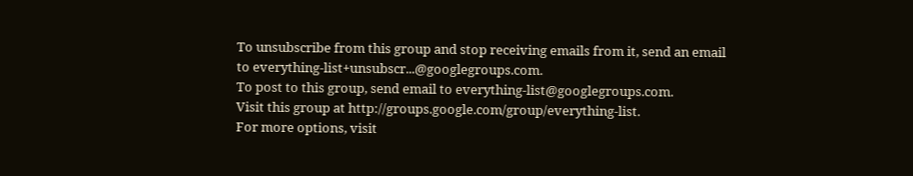To unsubscribe from this group and stop receiving emails from it, send an email
to everything-list+unsubscr...@googlegroups.com.
To post to this group, send email to everything-list@googlegroups.com.
Visit this group at http://groups.google.com/group/everything-list.
For more options, visit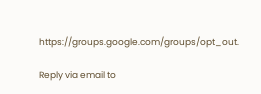https://groups.google.com/groups/opt_out.

Reply via email to